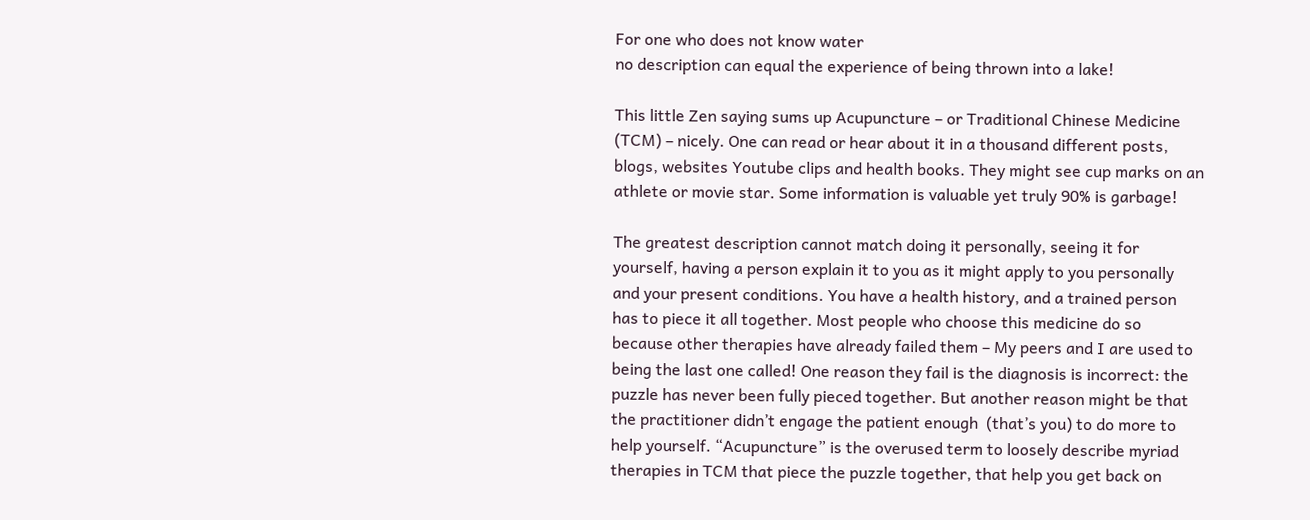For one who does not know water
no description can equal the experience of being thrown into a lake!

This little Zen saying sums up Acupuncture – or Traditional Chinese Medicine (TCM) – nicely. One can read or hear about it in a thousand different posts, blogs, websites Youtube clips and health books. They might see cup marks on an athlete or movie star. Some information is valuable yet truly 90% is garbage!

The greatest description cannot match doing it personally, seeing it for yourself, having a person explain it to you as it might apply to you personally and your present conditions. You have a health history, and a trained person has to piece it all together. Most people who choose this medicine do so because other therapies have already failed them – My peers and I are used to being the last one called! One reason they fail is the diagnosis is incorrect: the puzzle has never been fully pieced together. But another reason might be that the practitioner didn’t engage the patient enough  (that’s you) to do more to help yourself. “Acupuncture” is the overused term to loosely describe myriad therapies in TCM that piece the puzzle together, that help you get back on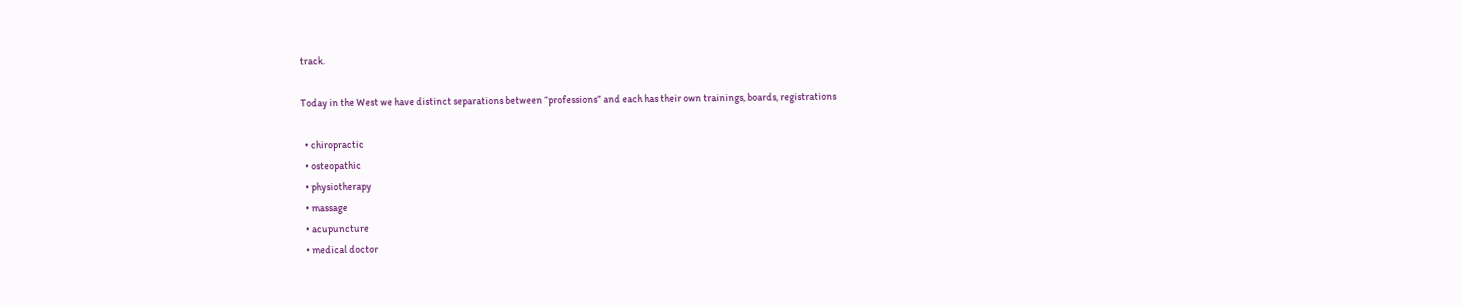track.

Today in the West we have distinct separations between “professions” and each has their own trainings, boards, registrations

  • chiropractic
  • osteopathic
  • physiotherapy
  • massage
  • acupuncture
  • medical doctor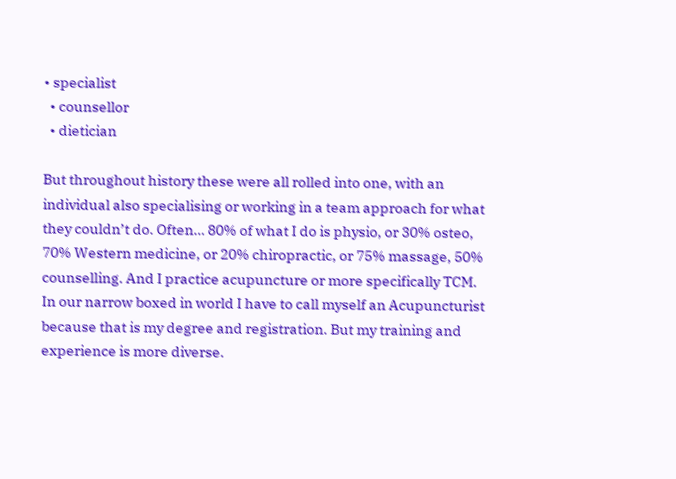• specialist
  • counsellor
  • dietician

But throughout history these were all rolled into one, with an individual also specialising or working in a team approach for what they couldn’t do. Often… 80% of what I do is physio, or 30% osteo, 70% Western medicine, or 20% chiropractic, or 75% massage, 50% counselling. And I practice acupuncture or more specifically TCM. In our narrow boxed in world I have to call myself an Acupuncturist because that is my degree and registration. But my training and experience is more diverse.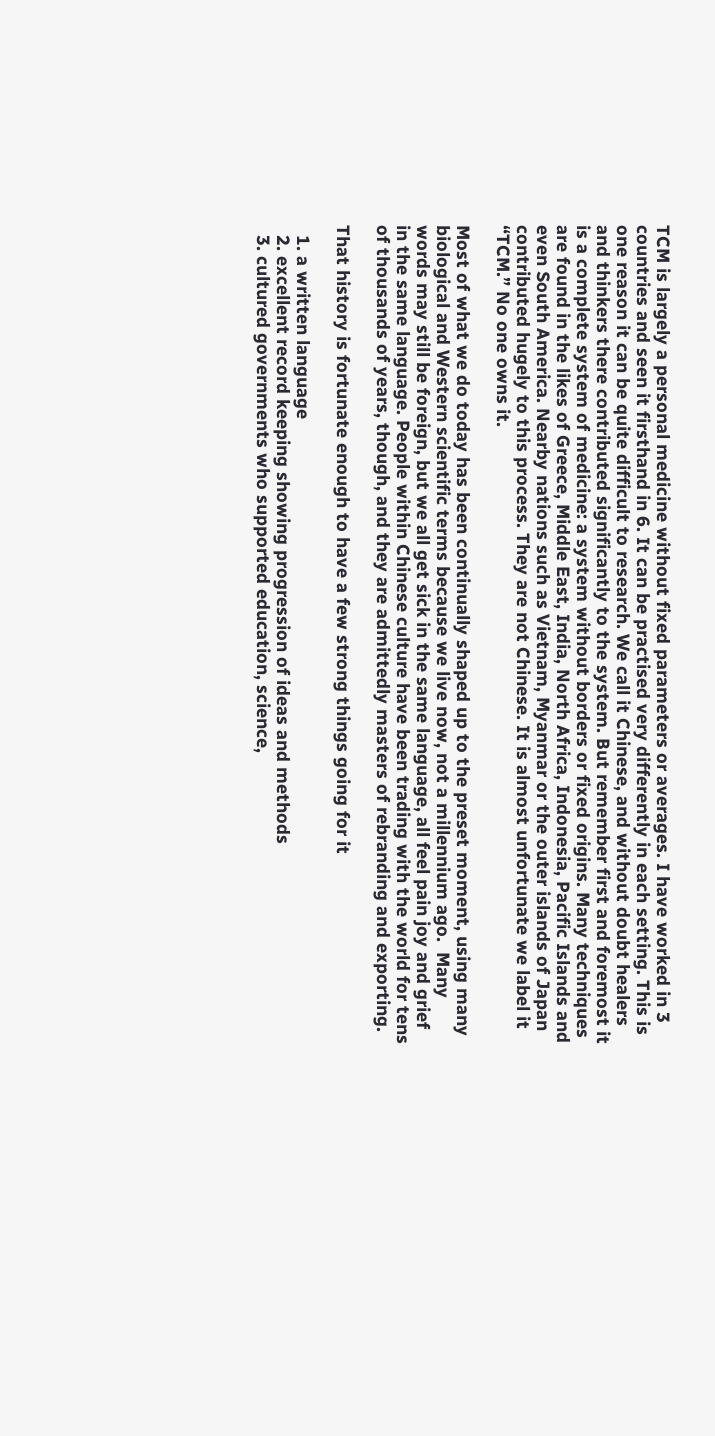TCM is largely a personal medicine without fixed parameters or averages. I have worked in 3 countries and seen it firsthand in 6. It can be practised very differently in each setting. This is one reason it can be quite difficult to research. We call it Chinese, and without doubt healers and thinkers there contributed significantly to the system. But remember first and foremost it is a complete system of medicine: a system without borders or fixed origins. Many techniques are found in the likes of Greece, Middle East, India, North Africa, Indonesia, Pacific Islands and even South America. Nearby nations such as Vietnam, Myanmar or the outer islands of Japan contributed hugely to this process. They are not Chinese. It is almost unfortunate we label it “TCM.” No one owns it.

Most of what we do today has been continually shaped up to the preset moment, using many biological and Western scientific terms because we live now, not a millennium ago.  Many words may still be foreign, but we all get sick in the same language, all feel pain joy and grief in the same language. People within Chinese culture have been trading with the world for tens of thousands of years, though, and they are admittedly masters of rebranding and exporting.

That history is fortunate enough to have a few strong things going for it

  1. a written language
  2. excellent record keeping showing progression of ideas and methods
  3. cultured governments who supported education, science,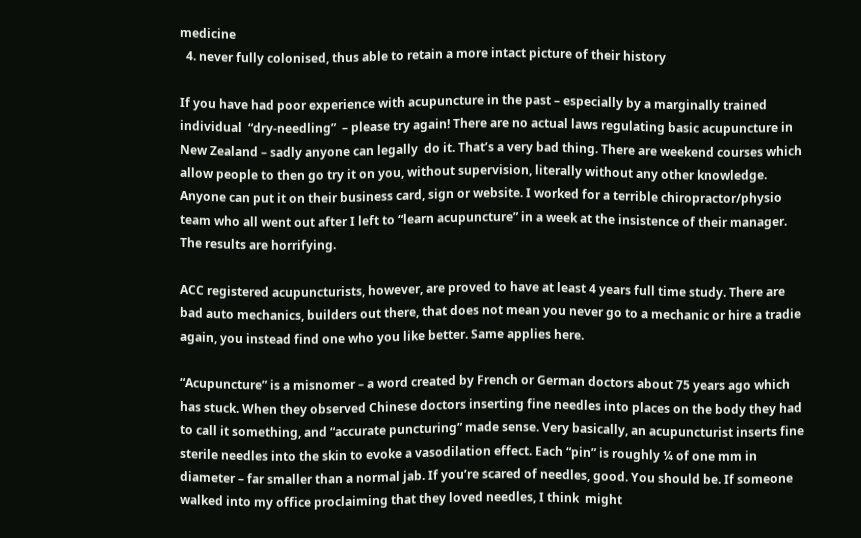medicine
  4. never fully colonised, thus able to retain a more intact picture of their history

If you have had poor experience with acupuncture in the past – especially by a marginally trained individual  “dry-needling”  – please try again! There are no actual laws regulating basic acupuncture in New Zealand – sadly anyone can legally  do it. That’s a very bad thing. There are weekend courses which allow people to then go try it on you, without supervision, literally without any other knowledge. Anyone can put it on their business card, sign or website. I worked for a terrible chiropractor/physio team who all went out after I left to “learn acupuncture” in a week at the insistence of their manager. The results are horrifying.

ACC registered acupuncturists, however, are proved to have at least 4 years full time study. There are bad auto mechanics, builders out there, that does not mean you never go to a mechanic or hire a tradie again, you instead find one who you like better. Same applies here.

“Acupuncture” is a misnomer – a word created by French or German doctors about 75 years ago which has stuck. When they observed Chinese doctors inserting fine needles into places on the body they had to call it something, and “accurate puncturing” made sense. Very basically, an acupuncturist inserts fine sterile needles into the skin to evoke a vasodilation effect. Each “pin” is roughly ¼ of one mm in diameter – far smaller than a normal jab. If you’re scared of needles, good. You should be. If someone walked into my office proclaiming that they loved needles, I think  might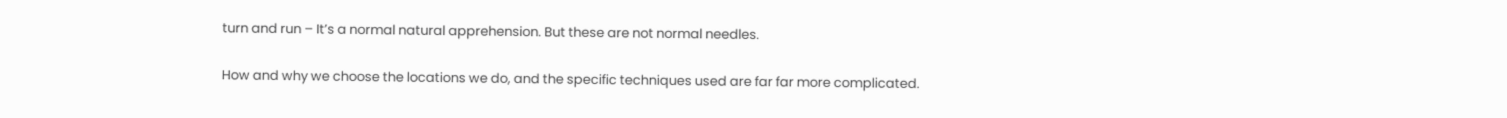turn and run – It’s a normal natural apprehension. But these are not normal needles.

How and why we choose the locations we do, and the specific techniques used are far far more complicated.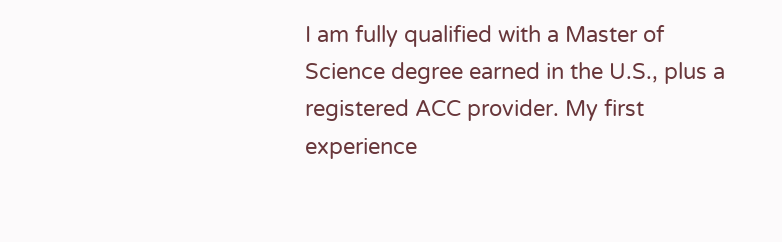I am fully qualified with a Master of Science degree earned in the U.S., plus a registered ACC provider. My first experience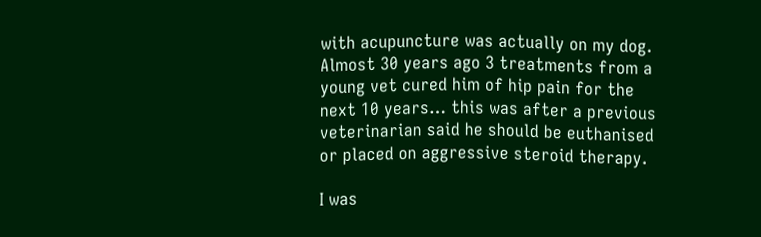with acupuncture was actually on my dog. Almost 30 years ago 3 treatments from a young vet cured him of hip pain for the next 10 years… this was after a previous veterinarian said he should be euthanised or placed on aggressive steroid therapy.

I was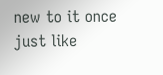new to it once just like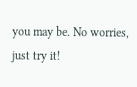you may be. No worries, just try it!